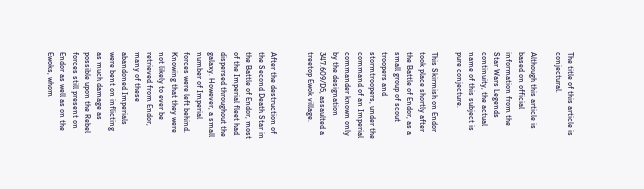The title of this article is conjectural.

Although this article is based on official information from the Star Wars Legends continuity, the actual name of this subject is pure conjecture.

This Skirmish on Endor took place shortly after the Battle of Endor, as a small group of scout troopers and stormtroopers, under the command of an Imperial commander known only by the designation 347.609/D5, assaulted a treetop Ewok village.


After the destruction of the Second Death Star in the Battle of Endor, most of the Imperial fleet had dispersed throughout the galaxy. However, a small number of Imperial forces were left behind. Knowing that they were not likely to ever be retrieved from Endor, many of these abandoned Imperials were bent on inflicting as much damage as possible upon the Rebel forces still present on Endor as well as on the Ewoks, whom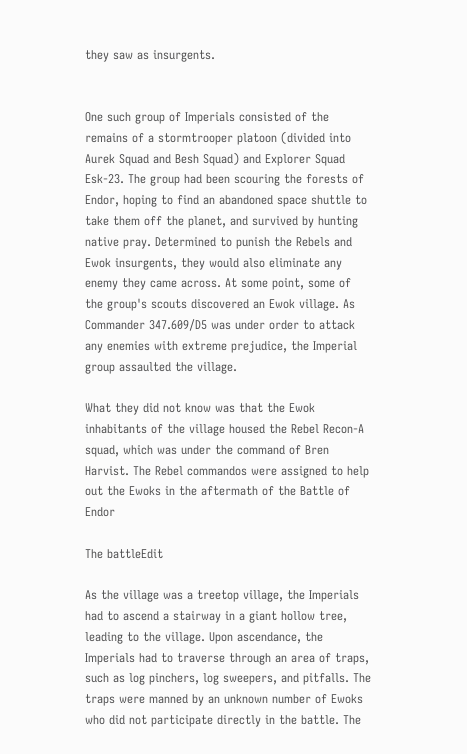they saw as insurgents.


One such group of Imperials consisted of the remains of a stormtrooper platoon (divided into Aurek Squad and Besh Squad) and Explorer Squad Esk-23. The group had been scouring the forests of Endor, hoping to find an abandoned space shuttle to take them off the planet, and survived by hunting native pray. Determined to punish the Rebels and Ewok insurgents, they would also eliminate any enemy they came across. At some point, some of the group's scouts discovered an Ewok village. As Commander 347.609/D5 was under order to attack any enemies with extreme prejudice, the Imperial group assaulted the village.

What they did not know was that the Ewok inhabitants of the village housed the Rebel Recon-A squad, which was under the command of Bren Harvist. The Rebel commandos were assigned to help out the Ewoks in the aftermath of the Battle of Endor

The battleEdit

As the village was a treetop village, the Imperials had to ascend a stairway in a giant hollow tree, leading to the village. Upon ascendance, the Imperials had to traverse through an area of traps, such as log pinchers, log sweepers, and pitfalls. The traps were manned by an unknown number of Ewoks who did not participate directly in the battle. The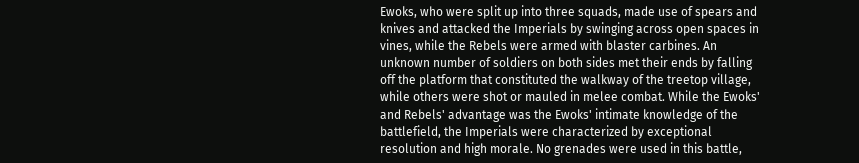Ewoks, who were split up into three squads, made use of spears and knives and attacked the Imperials by swinging across open spaces in vines, while the Rebels were armed with blaster carbines. An unknown number of soldiers on both sides met their ends by falling off the platform that constituted the walkway of the treetop village, while others were shot or mauled in melee combat. While the Ewoks' and Rebels' advantage was the Ewoks' intimate knowledge of the battlefield, the Imperials were characterized by exceptional resolution and high morale. No grenades were used in this battle,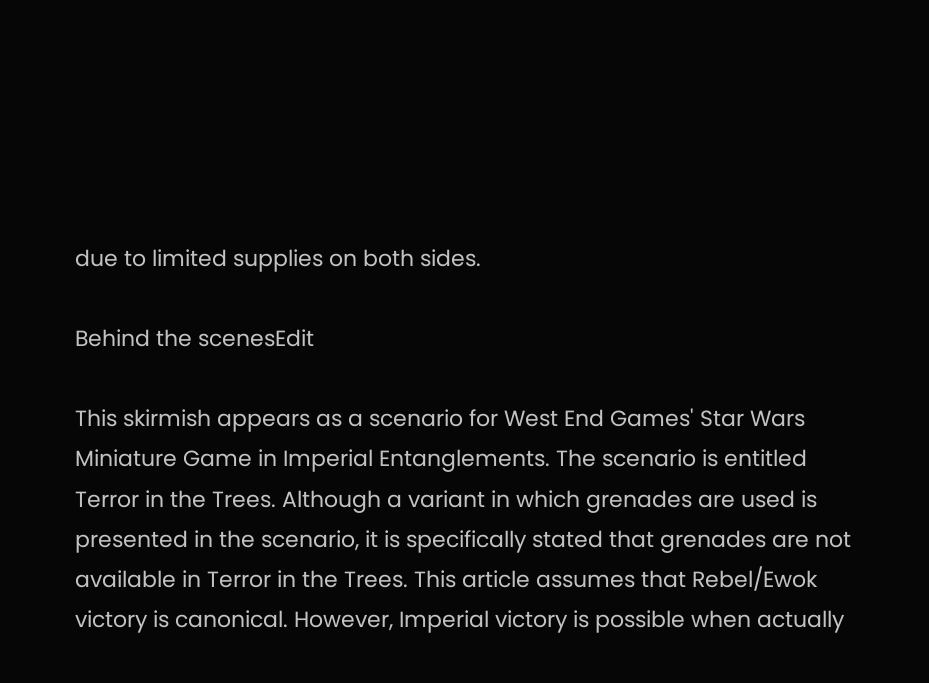due to limited supplies on both sides.

Behind the scenesEdit

This skirmish appears as a scenario for West End Games' Star Wars Miniature Game in Imperial Entanglements. The scenario is entitled Terror in the Trees. Although a variant in which grenades are used is presented in the scenario, it is specifically stated that grenades are not available in Terror in the Trees. This article assumes that Rebel/Ewok victory is canonical. However, Imperial victory is possible when actually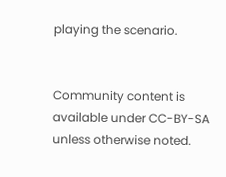playing the scenario.


Community content is available under CC-BY-SA unless otherwise noted.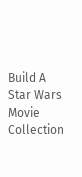Build A Star Wars Movie Collection